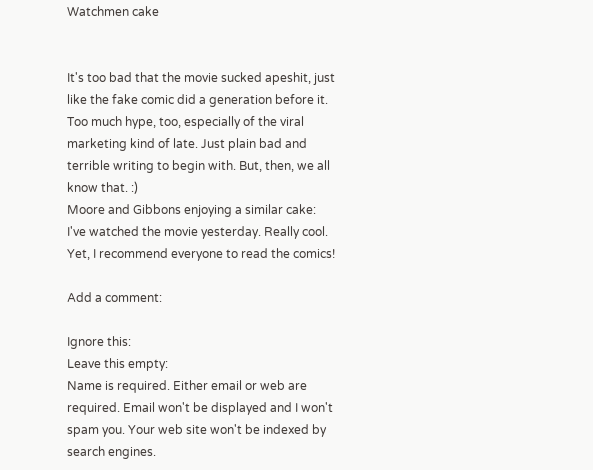Watchmen cake


It's too bad that the movie sucked apeshit, just like the fake comic did a generation before it. Too much hype, too, especially of the viral marketing kind of late. Just plain bad and terrible writing to begin with. But, then, we all know that. :)
Moore and Gibbons enjoying a similar cake:
I've watched the movie yesterday. Really cool. Yet, I recommend everyone to read the comics!

Add a comment:

Ignore this:
Leave this empty:
Name is required. Either email or web are required. Email won't be displayed and I won't spam you. Your web site won't be indexed by search engines.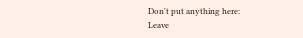Don't put anything here:
Leave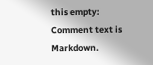this empty:
Comment text is Markdown.